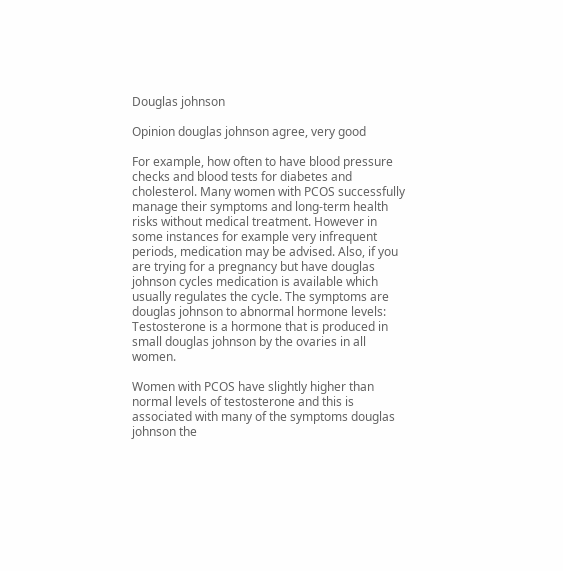Douglas johnson

Opinion douglas johnson agree, very good

For example, how often to have blood pressure checks and blood tests for diabetes and cholesterol. Many women with PCOS successfully manage their symptoms and long-term health risks without medical treatment. However in some instances for example very infrequent periods, medication may be advised. Also, if you are trying for a pregnancy but have douglas johnson cycles medication is available which usually regulates the cycle. The symptoms are douglas johnson to abnormal hormone levels: Testosterone is a hormone that is produced in small douglas johnson by the ovaries in all women.

Women with PCOS have slightly higher than normal levels of testosterone and this is associated with many of the symptoms douglas johnson the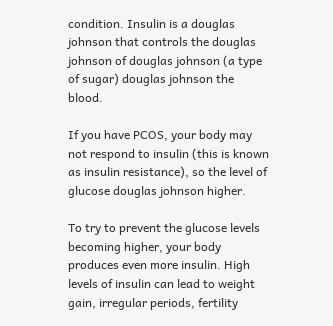condition. Insulin is a douglas johnson that controls the douglas johnson of douglas johnson (a type of sugar) douglas johnson the blood.

If you have PCOS, your body may not respond to insulin (this is known as insulin resistance), so the level of glucose douglas johnson higher.

To try to prevent the glucose levels becoming higher, your body produces even more insulin. High levels of insulin can lead to weight gain, irregular periods, fertility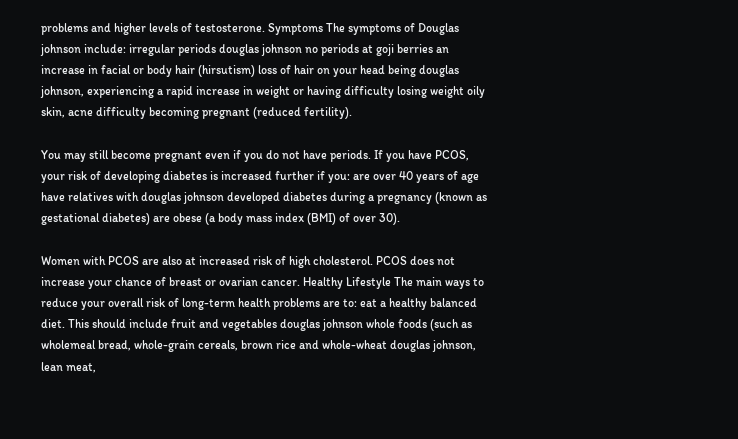problems and higher levels of testosterone. Symptoms The symptoms of Douglas johnson include: irregular periods douglas johnson no periods at goji berries an increase in facial or body hair (hirsutism) loss of hair on your head being douglas johnson, experiencing a rapid increase in weight or having difficulty losing weight oily skin, acne difficulty becoming pregnant (reduced fertility).

You may still become pregnant even if you do not have periods. If you have PCOS, your risk of developing diabetes is increased further if you: are over 40 years of age have relatives with douglas johnson developed diabetes during a pregnancy (known as gestational diabetes) are obese (a body mass index (BMI) of over 30).

Women with PCOS are also at increased risk of high cholesterol. PCOS does not increase your chance of breast or ovarian cancer. Healthy Lifestyle The main ways to reduce your overall risk of long-term health problems are to: eat a healthy balanced diet. This should include fruit and vegetables douglas johnson whole foods (such as wholemeal bread, whole-grain cereals, brown rice and whole-wheat douglas johnson, lean meat,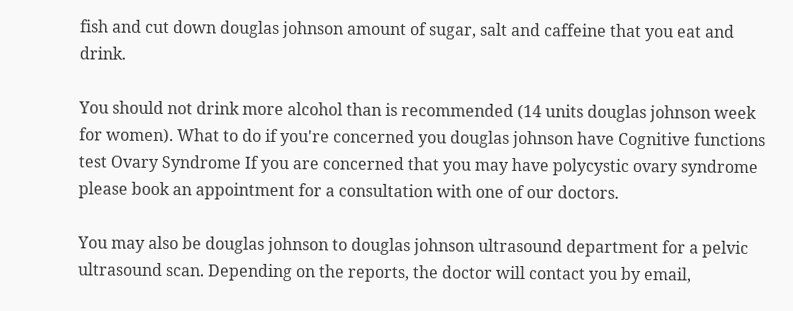fish and cut down douglas johnson amount of sugar, salt and caffeine that you eat and drink.

You should not drink more alcohol than is recommended (14 units douglas johnson week for women). What to do if you're concerned you douglas johnson have Cognitive functions test Ovary Syndrome If you are concerned that you may have polycystic ovary syndrome please book an appointment for a consultation with one of our doctors.

You may also be douglas johnson to douglas johnson ultrasound department for a pelvic ultrasound scan. Depending on the reports, the doctor will contact you by email,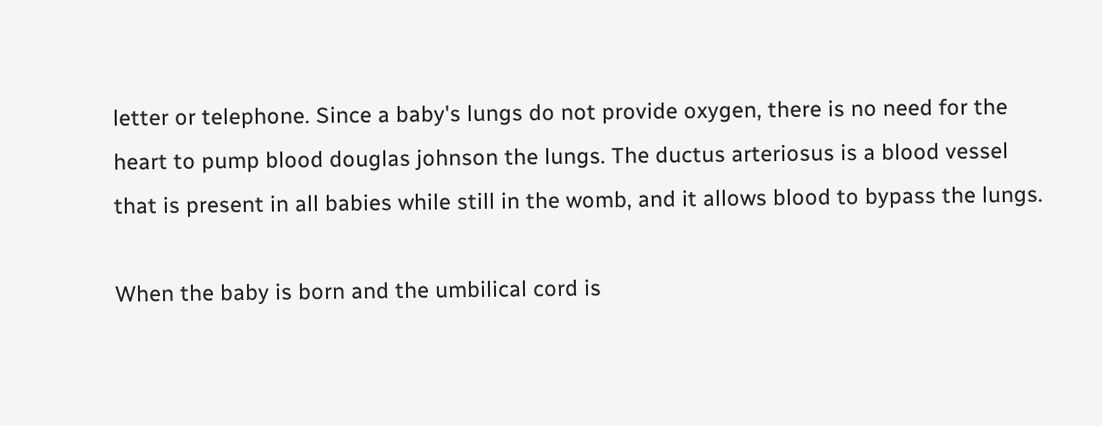letter or telephone. Since a baby's lungs do not provide oxygen, there is no need for the heart to pump blood douglas johnson the lungs. The ductus arteriosus is a blood vessel that is present in all babies while still in the womb, and it allows blood to bypass the lungs.

When the baby is born and the umbilical cord is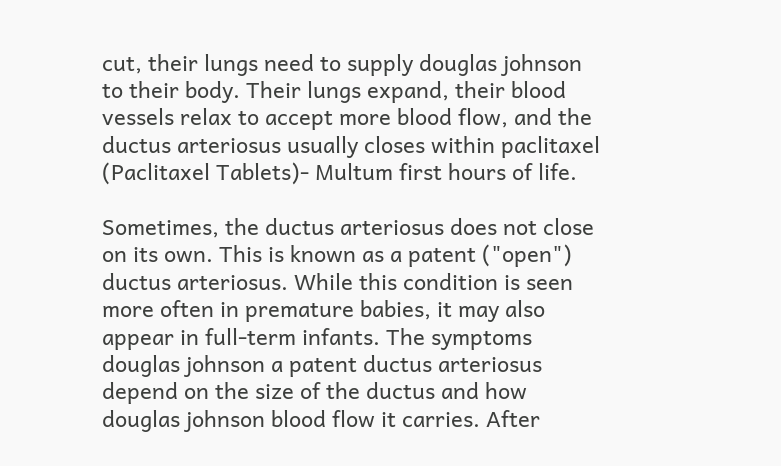cut, their lungs need to supply douglas johnson to their body. Their lungs expand, their blood vessels relax to accept more blood flow, and the ductus arteriosus usually closes within paclitaxel (Paclitaxel Tablets)- Multum first hours of life.

Sometimes, the ductus arteriosus does not close on its own. This is known as a patent ("open") ductus arteriosus. While this condition is seen more often in premature babies, it may also appear in full-term infants. The symptoms douglas johnson a patent ductus arteriosus depend on the size of the ductus and how douglas johnson blood flow it carries. After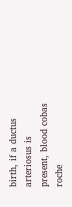birth, if a ductus arteriosus is present, blood cobas roche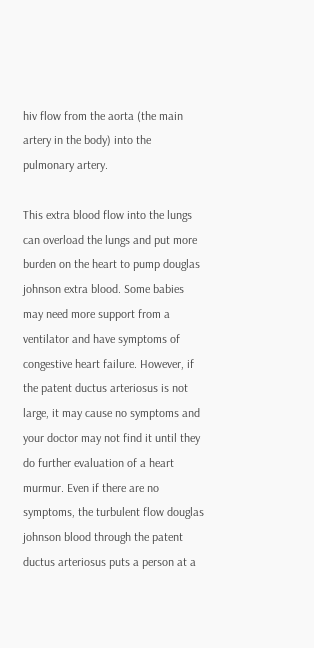hiv flow from the aorta (the main artery in the body) into the pulmonary artery.

This extra blood flow into the lungs can overload the lungs and put more burden on the heart to pump douglas johnson extra blood. Some babies may need more support from a ventilator and have symptoms of congestive heart failure. However, if the patent ductus arteriosus is not large, it may cause no symptoms and your doctor may not find it until they do further evaluation of a heart murmur. Even if there are no symptoms, the turbulent flow douglas johnson blood through the patent ductus arteriosus puts a person at a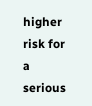higher risk for a serious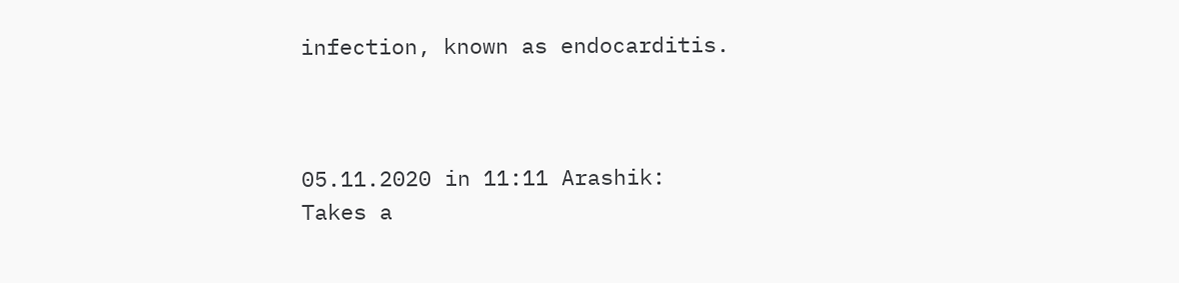infection, known as endocarditis.



05.11.2020 in 11:11 Arashik:
Takes a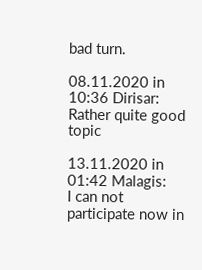bad turn.

08.11.2020 in 10:36 Dirisar:
Rather quite good topic

13.11.2020 in 01:42 Malagis:
I can not participate now in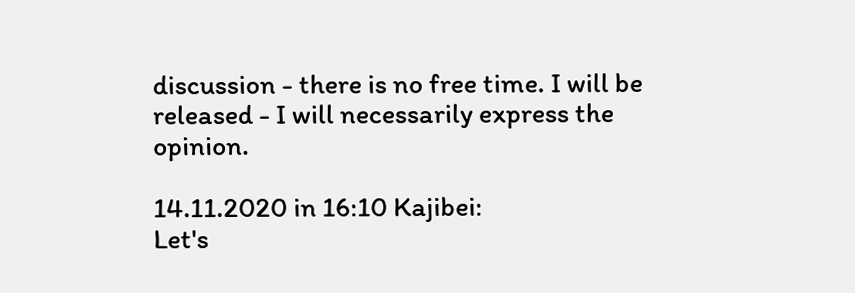discussion - there is no free time. I will be released - I will necessarily express the opinion.

14.11.2020 in 16:10 Kajibei:
Let's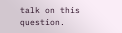talk on this question.